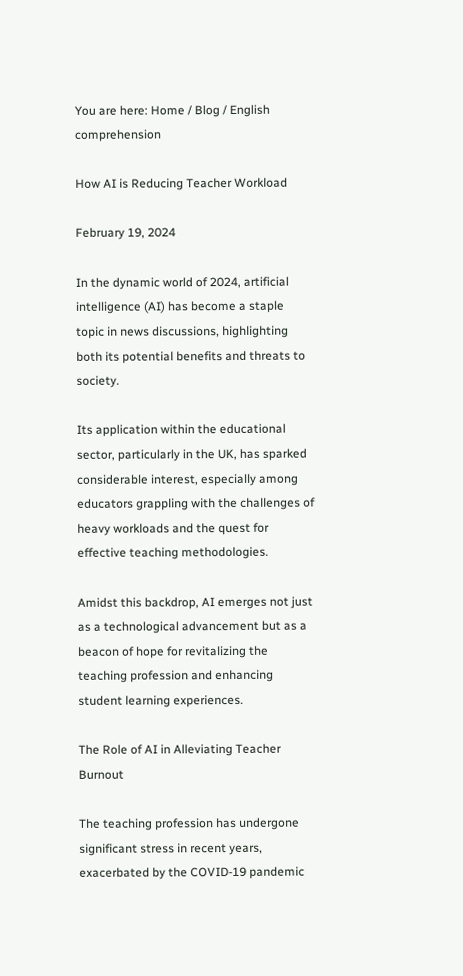You are here: Home / Blog / English comprehension

How AI is Reducing Teacher Workload

February 19, 2024

In the dynamic world of 2024, artificial intelligence (AI) has become a staple topic in news discussions, highlighting both its potential benefits and threats to society.

Its application within the educational sector, particularly in the UK, has sparked considerable interest, especially among educators grappling with the challenges of heavy workloads and the quest for effective teaching methodologies.

Amidst this backdrop, AI emerges not just as a technological advancement but as a beacon of hope for revitalizing the teaching profession and enhancing student learning experiences.

The Role of AI in Alleviating Teacher Burnout

The teaching profession has undergone significant stress in recent years, exacerbated by the COVID-19 pandemic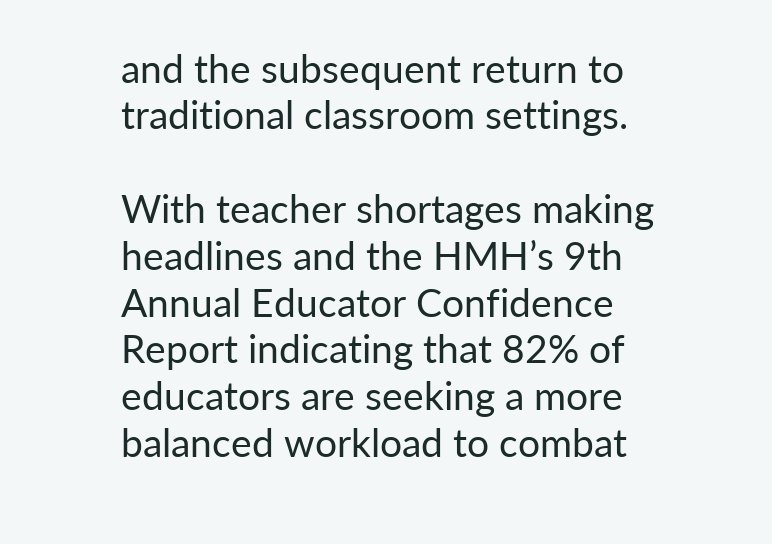and the subsequent return to traditional classroom settings.

With teacher shortages making headlines and the HMH’s 9th Annual Educator Confidence Report indicating that 82% of educators are seeking a more balanced workload to combat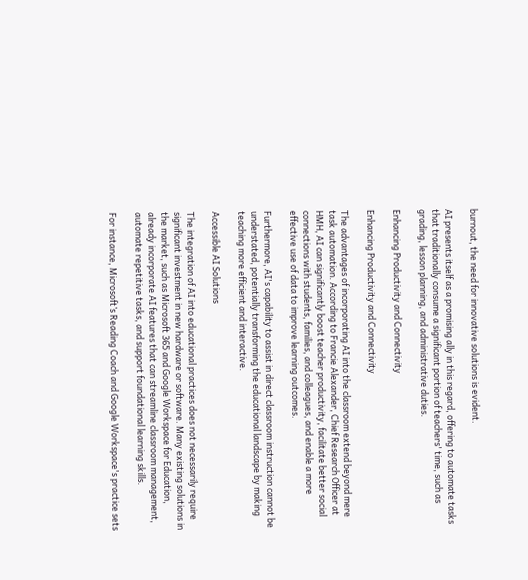burnout, the need for innovative solutions is evident.

AI presents itself as a promising ally in this regard, offering to automate tasks that traditionally consume a significant portion of teachers' time, such as grading, lesson planning, and administrative duties.

Enhancing Productivity and Connectivity

Enhancing Productivity and Connectivity

The advantages of incorporating AI into the classroom extend beyond mere task automation. According to Francie Alexander, Chief Research Officer at HMH, AI can significantly boost teacher productivity, facilitate better social connections with students, families, and colleagues, and enable a more effective use of data to improve learning outcomes.

Furthermore, AI's capability to assist in direct classroom instruction cannot be understated, potentially transforming the educational landscape by making teaching more efficient and interactive.

Accessible AI Solutions

The integration of AI into educational practices does not necessarily require significant investment in new hardware or software. Many existing solutions in the market, such as Microsoft 365 and Google Workspace for Education, already incorporate AI features that can streamline classroom management, automate repetitive tasks, and support foundational learning skills.

For instance, Microsoft’s Reading Coach and Google Workspace's practice sets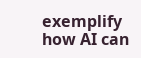exemplify how AI can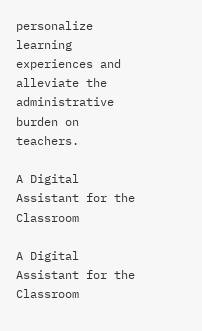personalize learning experiences and alleviate the administrative burden on teachers.

A Digital Assistant for the Classroom

A Digital Assistant for the Classroom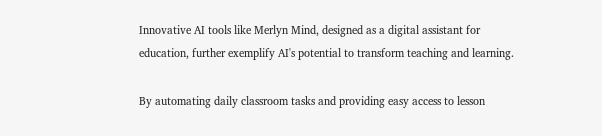Innovative AI tools like Merlyn Mind, designed as a digital assistant for education, further exemplify AI's potential to transform teaching and learning.

By automating daily classroom tasks and providing easy access to lesson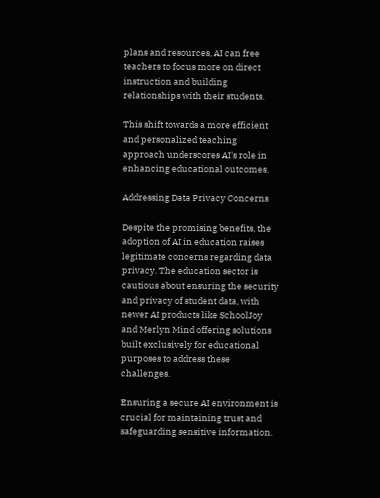plans and resources, AI can free teachers to focus more on direct instruction and building relationships with their students.

This shift towards a more efficient and personalized teaching approach underscores AI's role in enhancing educational outcomes.

Addressing Data Privacy Concerns

Despite the promising benefits, the adoption of AI in education raises legitimate concerns regarding data privacy. The education sector is cautious about ensuring the security and privacy of student data, with newer AI products like SchoolJoy and Merlyn Mind offering solutions built exclusively for educational purposes to address these challenges.

Ensuring a secure AI environment is crucial for maintaining trust and safeguarding sensitive information.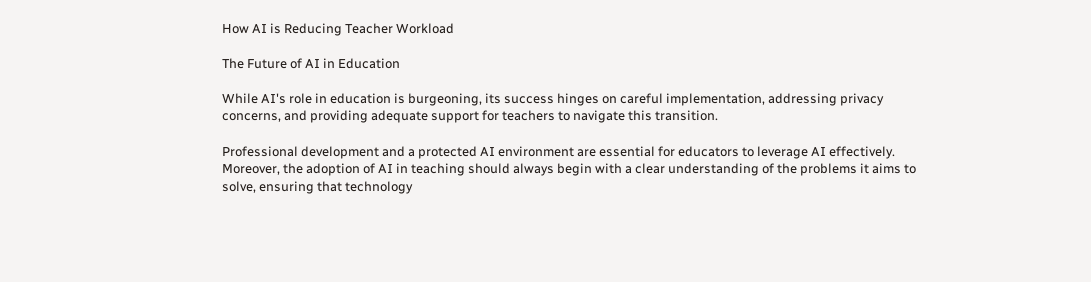How AI is Reducing Teacher Workload

The Future of AI in Education

While AI's role in education is burgeoning, its success hinges on careful implementation, addressing privacy concerns, and providing adequate support for teachers to navigate this transition.

Professional development and a protected AI environment are essential for educators to leverage AI effectively. Moreover, the adoption of AI in teaching should always begin with a clear understanding of the problems it aims to solve, ensuring that technology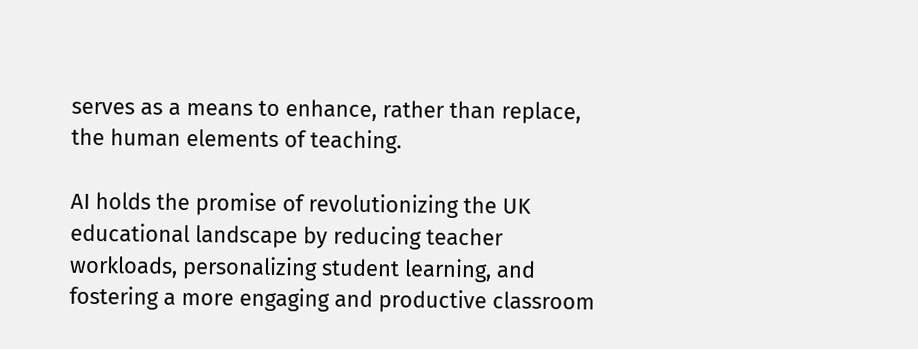serves as a means to enhance, rather than replace, the human elements of teaching.

AI holds the promise of revolutionizing the UK educational landscape by reducing teacher workloads, personalizing student learning, and fostering a more engaging and productive classroom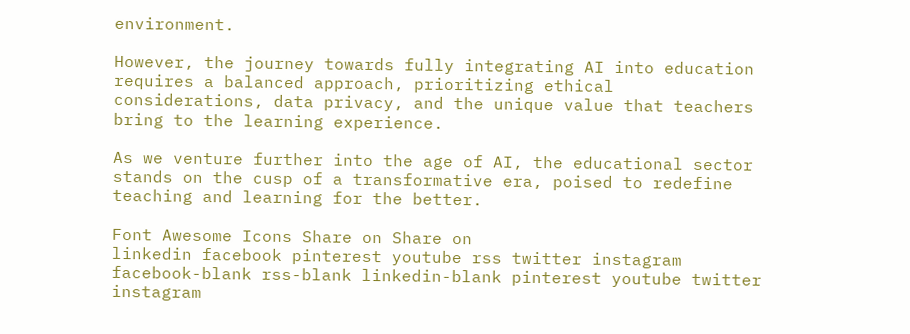environment.

However, the journey towards fully integrating AI into education requires a balanced approach, prioritizing ethical considerations, data privacy, and the unique value that teachers bring to the learning experience.

As we venture further into the age of AI, the educational sector stands on the cusp of a transformative era, poised to redefine teaching and learning for the better.

Font Awesome Icons Share on Share on
linkedin facebook pinterest youtube rss twitter instagram facebook-blank rss-blank linkedin-blank pinterest youtube twitter instagram